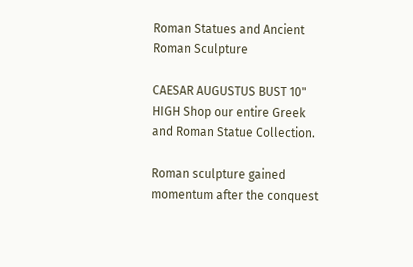Roman Statues and Ancient Roman Sculpture

CAESAR AUGUSTUS BUST 10" HIGH Shop our entire Greek and Roman Statue Collection.

Roman sculpture gained momentum after the conquest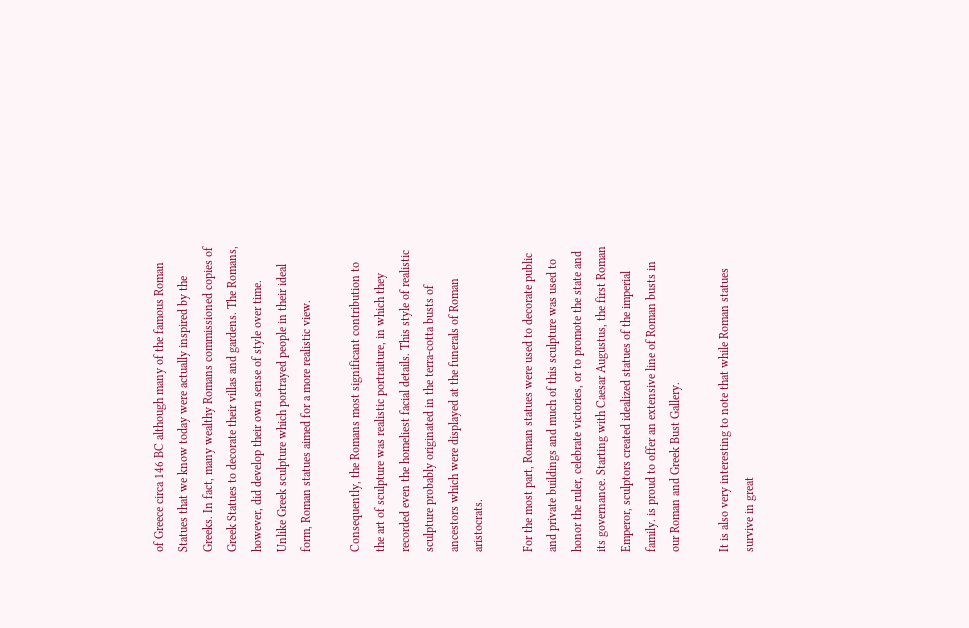of Greece circa 146 BC although many of the famous Roman Statues that we know today were actually inspired by the Greeks. In fact, many wealthy Romans commissioned copies of Greek Statues to decorate their villas and gardens. The Romans, however, did develop their own sense of style over time. Unlike Greek sculpture which portrayed people in their ideal form, Roman statues aimed for a more realistic view.

Consequently, the Romans most significant contribution to the art of sculpture was realistic portraiture, in which they recorded even the homeliest facial details. This style of realistic sculpture probably originated in the terra-cotta busts of ancestors which were displayed at the funerals of Roman aristocrats.

For the most part, Roman statues were used to decorate public and private buildings and much of this sculpture was used to honor the ruler, celebrate victories, or to promote the state and its governance. Starting with Caesar Augustus, the first Roman Emperor, sculptors created idealized statues of the imperial family. is proud to offer an extensive line of Roman busts in our Roman and Greek Bust Gallery.

It is also very interesting to note that while Roman statues survive in great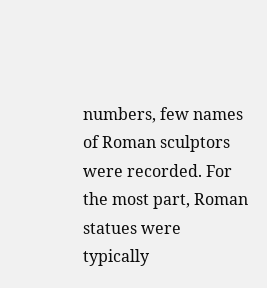numbers, few names of Roman sculptors were recorded. For the most part, Roman statues were typically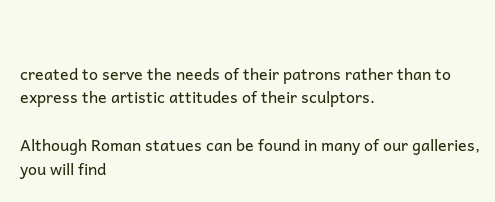created to serve the needs of their patrons rather than to express the artistic attitudes of their sculptors.

Although Roman statues can be found in many of our galleries, you will find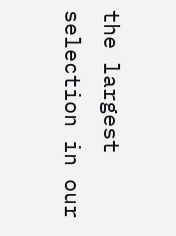the largest selection in our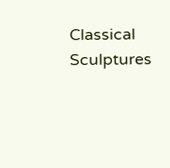Classical Sculptures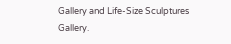Gallery and Life-Size Sculptures Gallery.